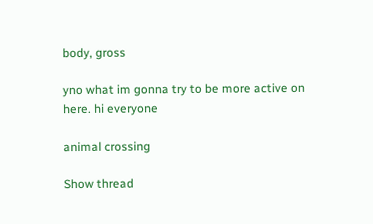body, gross

yno what im gonna try to be more active on here. hi everyone

animal crossing

Show thread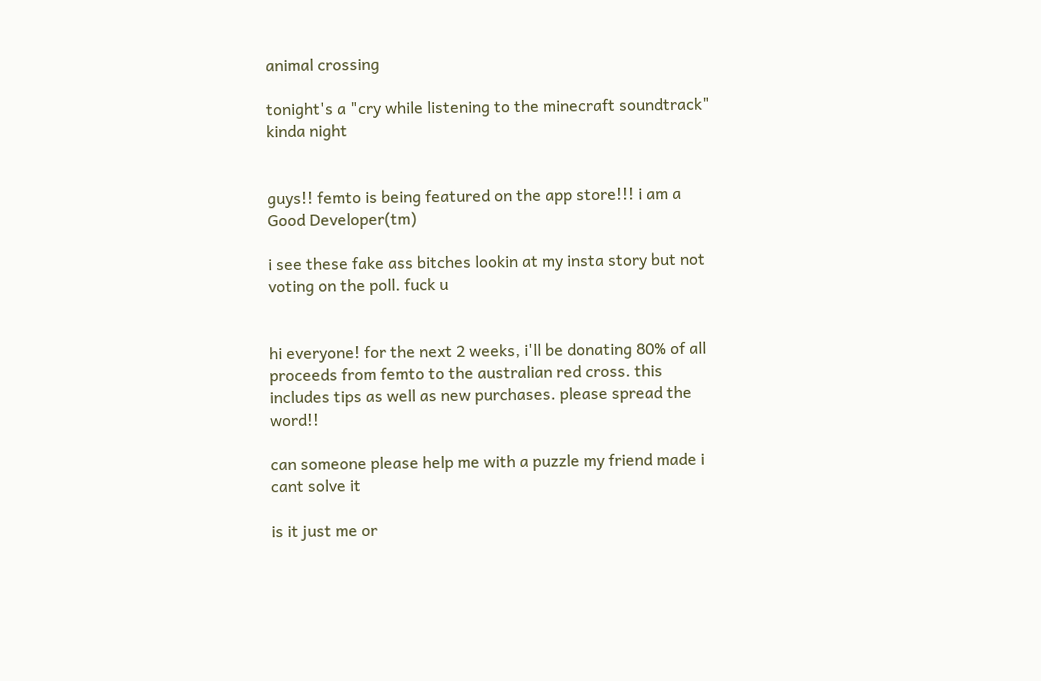animal crossing

tonight's a "cry while listening to the minecraft soundtrack" kinda night


guys!! femto is being featured on the app store!!! i am a Good Developer(tm)

i see these fake ass bitches lookin at my insta story but not voting on the poll. fuck u


hi everyone! for the next 2 weeks, i'll be donating 80% of all proceeds from femto to the australian red cross. this includes tips as well as new purchases. please spread the word!!

can someone please help me with a puzzle my friend made i cant solve it

is it just me or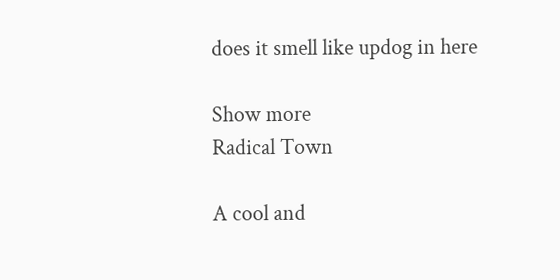does it smell like updog in here

Show more
Radical Town

A cool and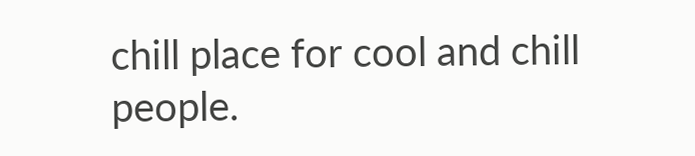chill place for cool and chill people.